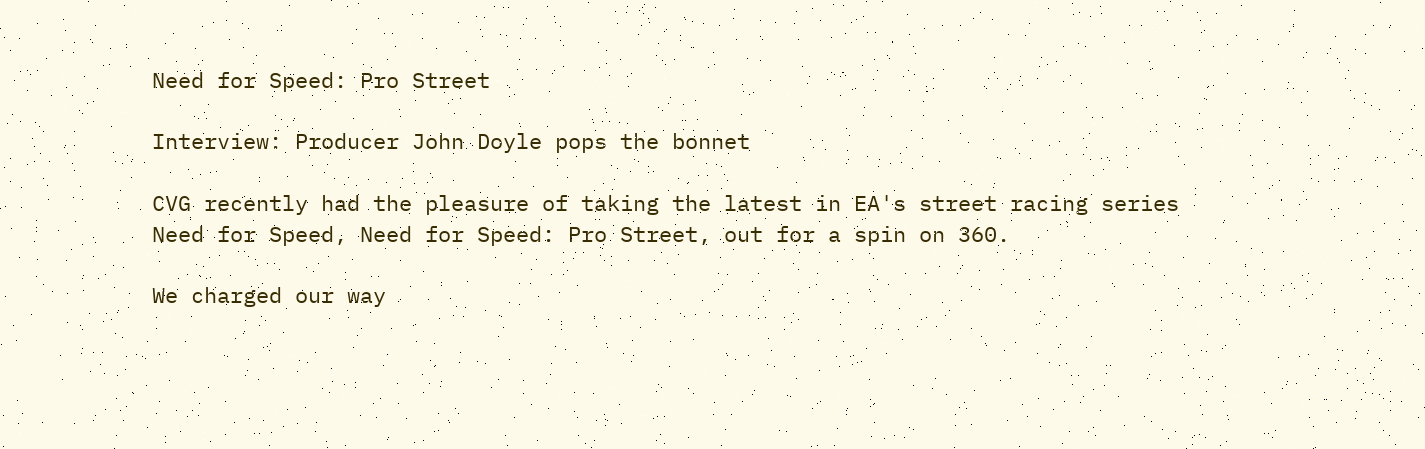Need for Speed: Pro Street

Interview: Producer John Doyle pops the bonnet

CVG recently had the pleasure of taking the latest in EA's street racing series Need for Speed, Need for Speed: Pro Street, out for a spin on 360.

We charged our way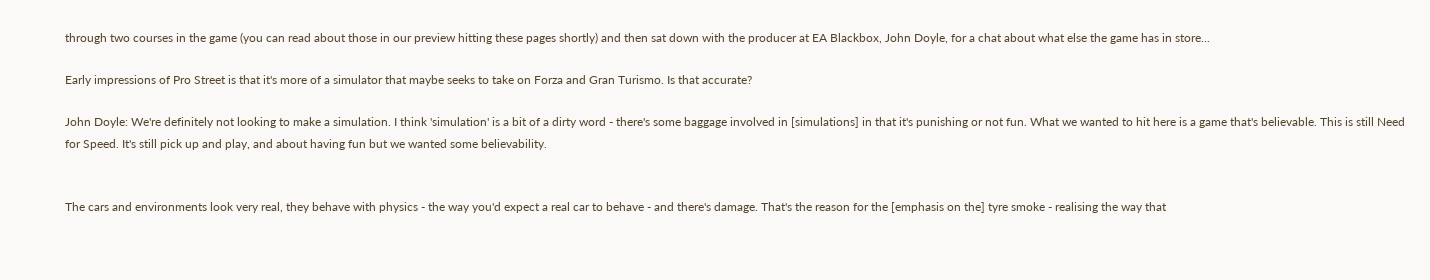through two courses in the game (you can read about those in our preview hitting these pages shortly) and then sat down with the producer at EA Blackbox, John Doyle, for a chat about what else the game has in store...

Early impressions of Pro Street is that it's more of a simulator that maybe seeks to take on Forza and Gran Turismo. Is that accurate?

John Doyle: We're definitely not looking to make a simulation. I think 'simulation' is a bit of a dirty word - there's some baggage involved in [simulations] in that it's punishing or not fun. What we wanted to hit here is a game that's believable. This is still Need for Speed. It's still pick up and play, and about having fun but we wanted some believability.


The cars and environments look very real, they behave with physics - the way you'd expect a real car to behave - and there's damage. That's the reason for the [emphasis on the] tyre smoke - realising the way that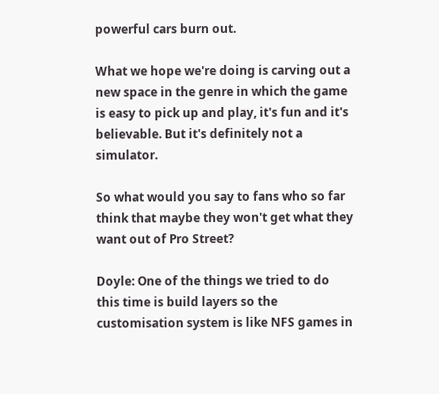powerful cars burn out.

What we hope we're doing is carving out a new space in the genre in which the game is easy to pick up and play, it's fun and it's believable. But it's definitely not a simulator.

So what would you say to fans who so far think that maybe they won't get what they want out of Pro Street?

Doyle: One of the things we tried to do this time is build layers so the customisation system is like NFS games in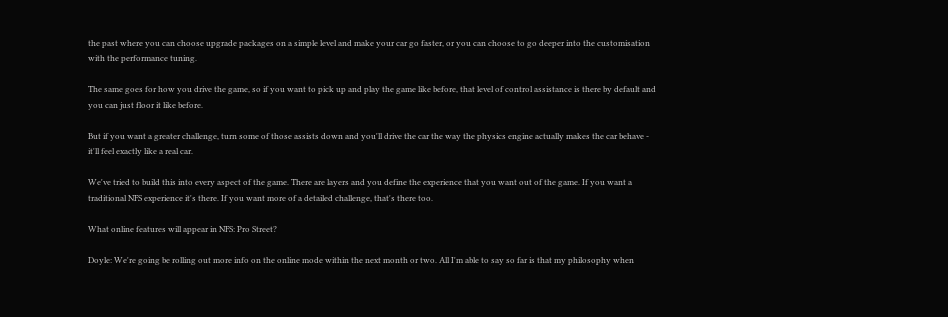the past where you can choose upgrade packages on a simple level and make your car go faster, or you can choose to go deeper into the customisation with the performance tuning.

The same goes for how you drive the game, so if you want to pick up and play the game like before, that level of control assistance is there by default and you can just floor it like before.

But if you want a greater challenge, turn some of those assists down and you'll drive the car the way the physics engine actually makes the car behave - it'll feel exactly like a real car.

We've tried to build this into every aspect of the game. There are layers and you define the experience that you want out of the game. If you want a traditional NFS experience it's there. If you want more of a detailed challenge, that's there too.

What online features will appear in NFS: Pro Street?

Doyle: We're going be rolling out more info on the online mode within the next month or two. All I'm able to say so far is that my philosophy when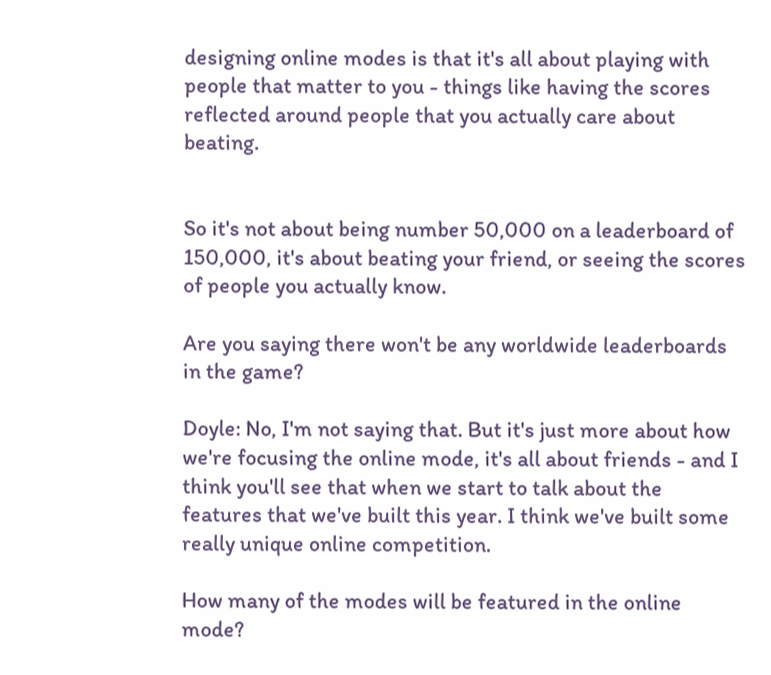designing online modes is that it's all about playing with people that matter to you - things like having the scores reflected around people that you actually care about beating.


So it's not about being number 50,000 on a leaderboard of 150,000, it's about beating your friend, or seeing the scores of people you actually know.

Are you saying there won't be any worldwide leaderboards in the game?

Doyle: No, I'm not saying that. But it's just more about how we're focusing the online mode, it's all about friends - and I think you'll see that when we start to talk about the features that we've built this year. I think we've built some really unique online competition.

How many of the modes will be featured in the online mode?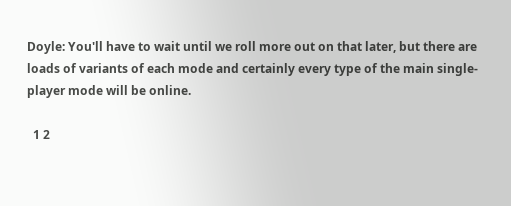Doyle: You'll have to wait until we roll more out on that later, but there are loads of variants of each mode and certainly every type of the main single-player mode will be online.

  1 2